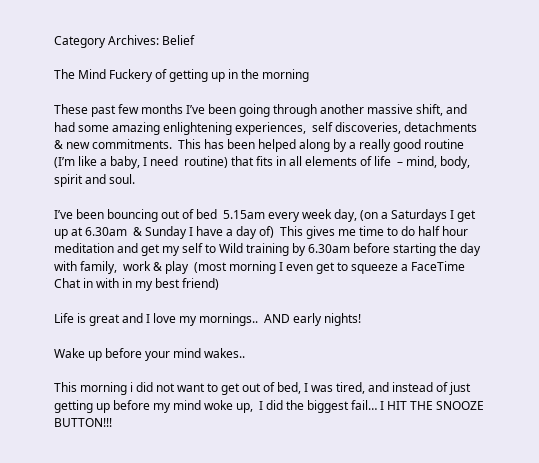Category Archives: Belief

The Mind Fuckery of getting up in the morning

These past few months I’ve been going through another massive shift, and had some amazing enlightening experiences,  self discoveries, detachments & new commitments.  This has been helped along by a really good routine  (I’m like a baby, I need  routine) that fits in all elements of life  – mind, body, spirit and soul.

I’ve been bouncing out of bed  5.15am every week day, (on a Saturdays I get up at 6.30am  & Sunday I have a day of)  This gives me time to do half hour meditation and get my self to Wild training by 6.30am before starting the day with family,  work & play  (most morning I even get to squeeze a FaceTime Chat in with in my best friend)

Life is great and I love my mornings..  AND early nights!

Wake up before your mind wakes..

This morning i did not want to get out of bed, I was tired, and instead of just getting up before my mind woke up,  I did the biggest fail… I HIT THE SNOOZE BUTTON!!!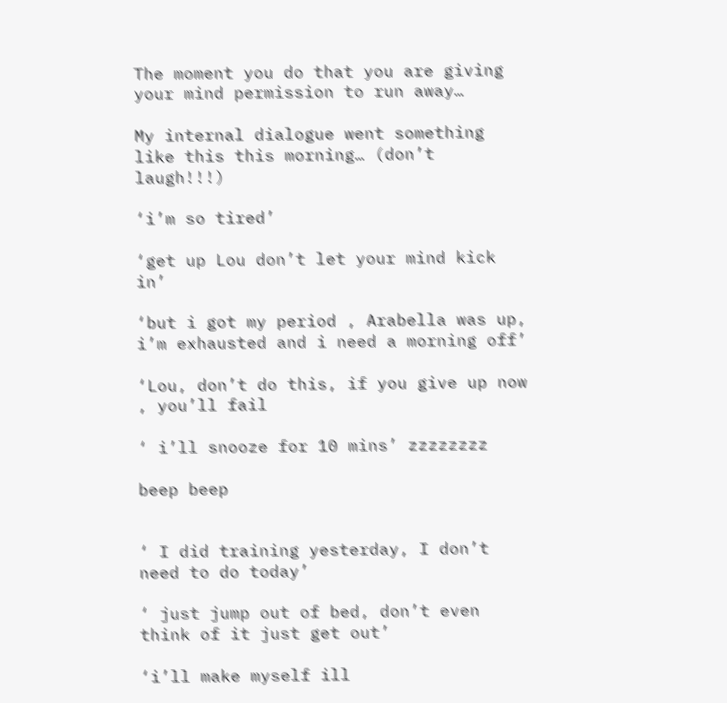The moment you do that you are giving your mind permission to run away…

My internal dialogue went something like this this morning… (don’t laugh!!!)

‘i’m so tired’

‘get up Lou don’t let your mind kick in’

‘but i got my period , Arabella was up, i’m exhausted and i need a morning off’

‘Lou, don’t do this, if you give up now , you’ll fail

‘ i’ll snooze for 10 mins’ zzzzzzzz

beep beep


‘ I did training yesterday, I don’t need to do today’

‘ just jump out of bed, don’t even think of it just get out’

‘i’ll make myself ill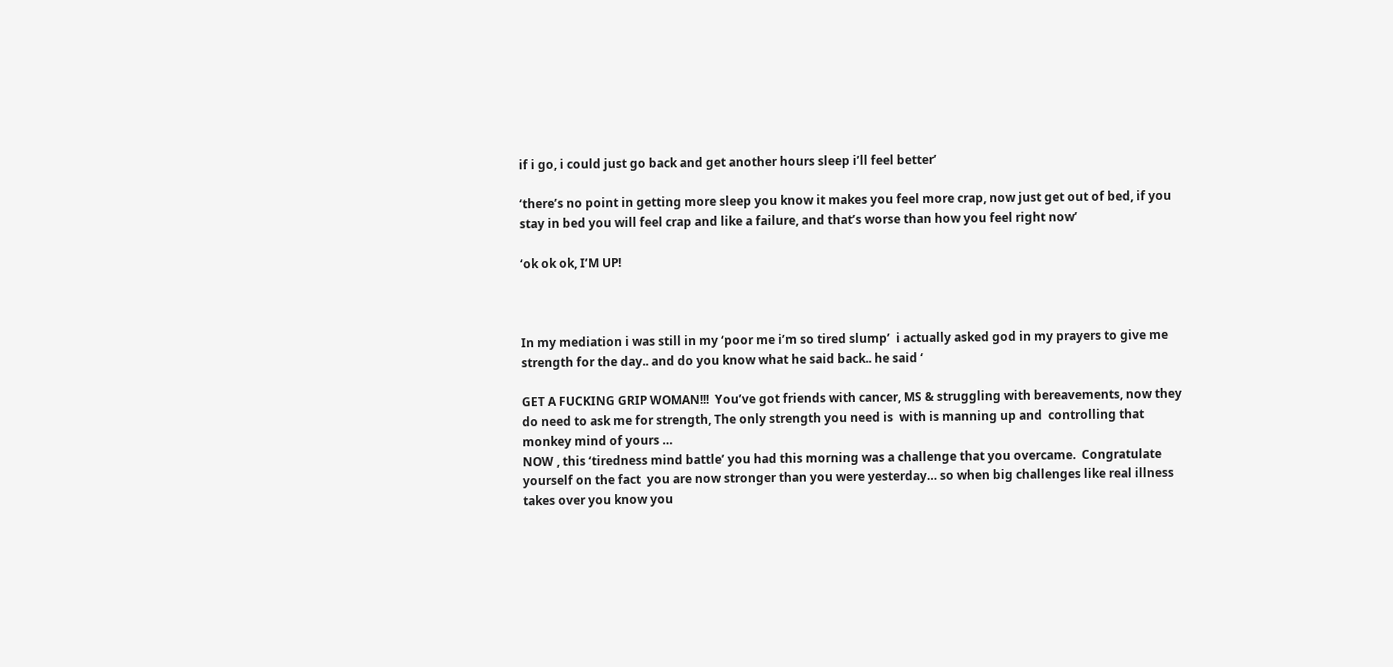if i go, i could just go back and get another hours sleep i’ll feel better’

‘there’s no point in getting more sleep you know it makes you feel more crap, now just get out of bed, if you stay in bed you will feel crap and like a failure, and that’s worse than how you feel right now’

‘ok ok ok, I’M UP!



In my mediation i was still in my ‘poor me i’m so tired slump’  i actually asked god in my prayers to give me strength for the day.. and do you know what he said back.. he said ‘

GET A FUCKING GRIP WOMAN!!!  You’ve got friends with cancer, MS & struggling with bereavements, now they do need to ask me for strength, The only strength you need is  with is manning up and  controlling that monkey mind of yours …
NOW , this ‘tiredness mind battle’ you had this morning was a challenge that you overcame.  Congratulate yourself on the fact  you are now stronger than you were yesterday… so when big challenges like real illness takes over you know you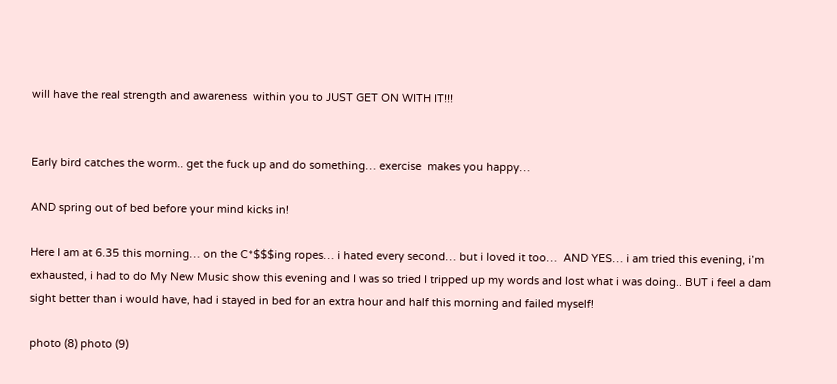will have the real strength and awareness  within you to JUST GET ON WITH IT!!!


Early bird catches the worm.. get the fuck up and do something… exercise  makes you happy…

AND spring out of bed before your mind kicks in!

Here I am at 6.35 this morning… on the C*$$$ing ropes… i hated every second… but i loved it too…  AND YES… i am tried this evening, i’m exhausted, i had to do My New Music show this evening and I was so tried I tripped up my words and lost what i was doing.. BUT i feel a dam sight better than i would have, had i stayed in bed for an extra hour and half this morning and failed myself!

photo (8) photo (9)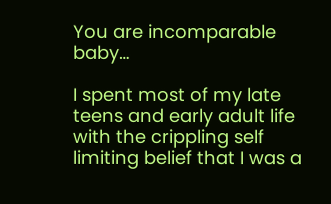You are incomparable baby…

I spent most of my late teens and early adult life with the crippling self limiting belief that I was a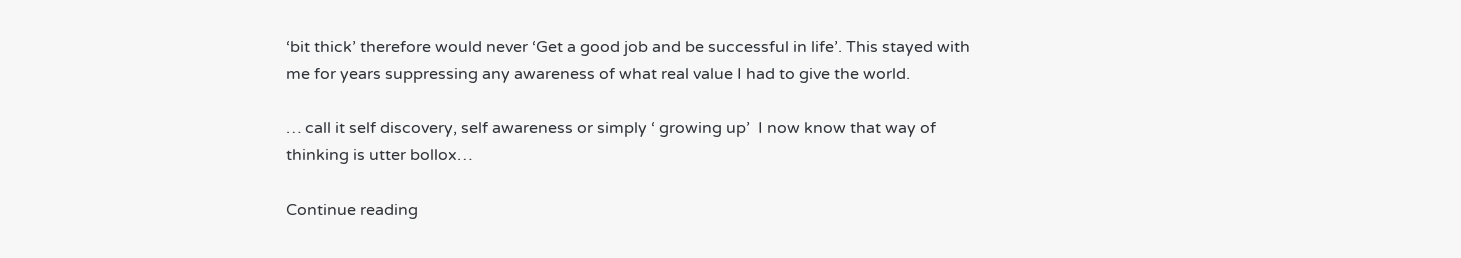‘bit thick’ therefore would never ‘Get a good job and be successful in life’. This stayed with me for years suppressing any awareness of what real value I had to give the world.

… call it self discovery, self awareness or simply ‘ growing up’  I now know that way of thinking is utter bollox…

Continue reading